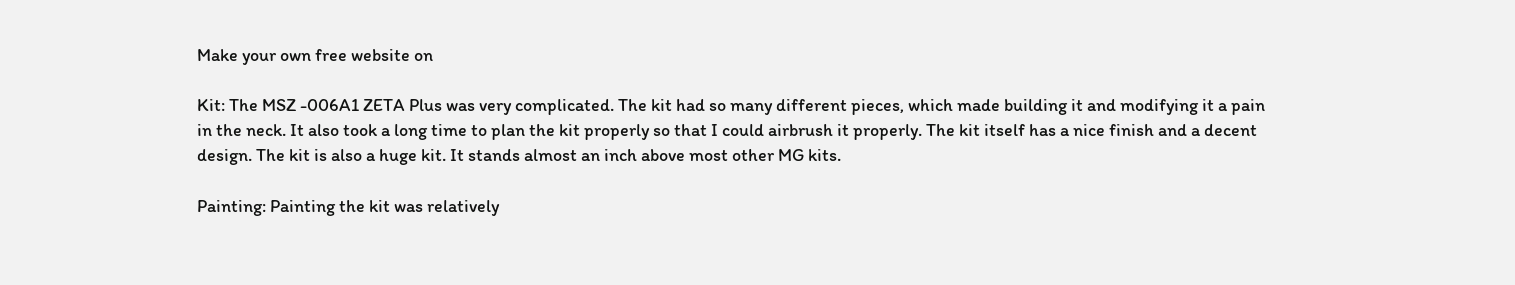Make your own free website on

Kit: The MSZ -006A1 ZETA Plus was very complicated. The kit had so many different pieces, which made building it and modifying it a pain in the neck. It also took a long time to plan the kit properly so that I could airbrush it properly. The kit itself has a nice finish and a decent design. The kit is also a huge kit. It stands almost an inch above most other MG kits.

Painting: Painting the kit was relatively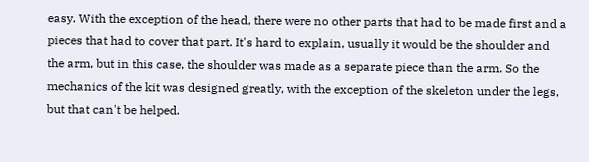easy. With the exception of the head, there were no other parts that had to be made first and a pieces that had to cover that part. It's hard to explain, usually it would be the shoulder and the arm, but in this case, the shoulder was made as a separate piece than the arm. So the mechanics of the kit was designed greatly, with the exception of the skeleton under the legs, but that can't be helped.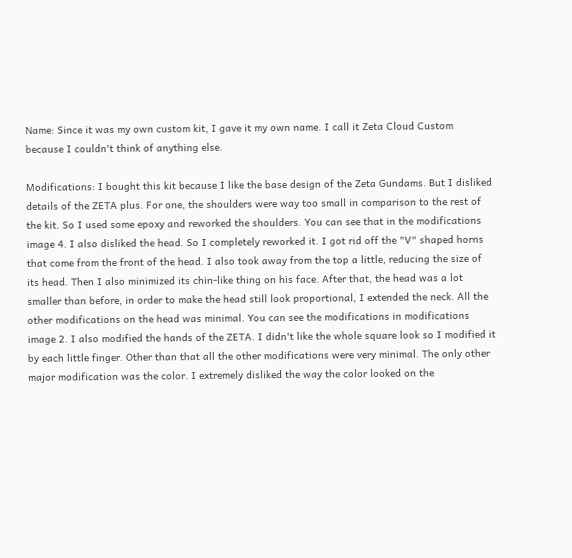Name: Since it was my own custom kit, I gave it my own name. I call it Zeta Cloud Custom because I couldn't think of anything else.

Modifications: I bought this kit because I like the base design of the Zeta Gundams. But I disliked details of the ZETA plus. For one, the shoulders were way too small in comparison to the rest of the kit. So I used some epoxy and reworked the shoulders. You can see that in the modifications image 4. I also disliked the head. So I completely reworked it. I got rid off the "V" shaped horns that come from the front of the head. I also took away from the top a little, reducing the size of its head. Then I also minimized its chin-like thing on his face. After that, the head was a lot smaller than before, in order to make the head still look proportional, I extended the neck. All the other modifications on the head was minimal. You can see the modifications in modifications image 2. I also modified the hands of the ZETA. I didn't like the whole square look so I modified it by each little finger. Other than that all the other modifications were very minimal. The only other major modification was the color. I extremely disliked the way the color looked on the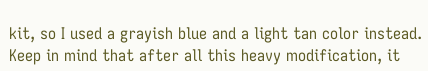kit, so I used a grayish blue and a light tan color instead. Keep in mind that after all this heavy modification, it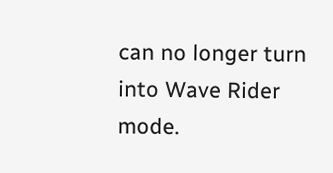can no longer turn into Wave Rider mode.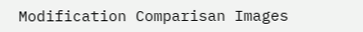Modification Comparisan Images